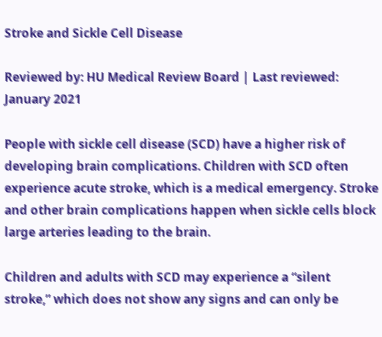Stroke and Sickle Cell Disease

Reviewed by: HU Medical Review Board | Last reviewed: January 2021

People with sickle cell disease (SCD) have a higher risk of developing brain complications. Children with SCD often experience acute stroke, which is a medical emergency. Stroke and other brain complications happen when sickle cells block large arteries leading to the brain.

Children and adults with SCD may experience a “silent stroke,” which does not show any signs and can only be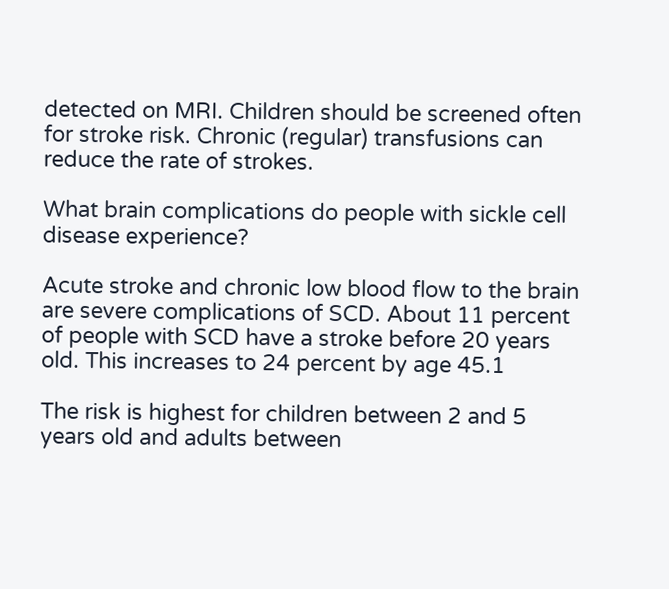detected on MRI. Children should be screened often for stroke risk. Chronic (regular) transfusions can reduce the rate of strokes.

What brain complications do people with sickle cell disease experience?

Acute stroke and chronic low blood flow to the brain are severe complications of SCD. About 11 percent of people with SCD have a stroke before 20 years old. This increases to 24 percent by age 45.1

The risk is highest for children between 2 and 5 years old and adults between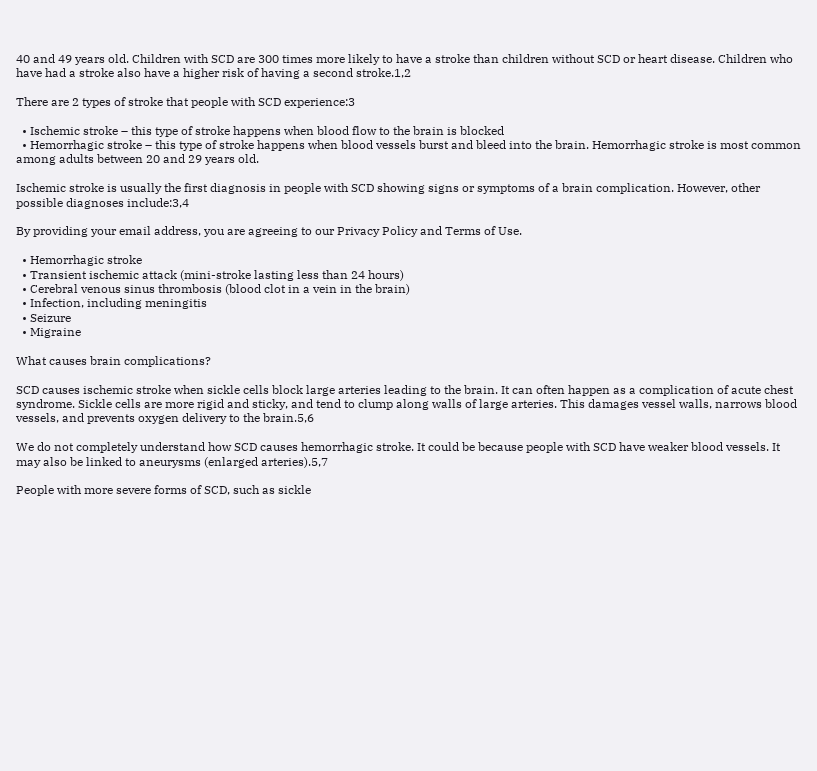40 and 49 years old. Children with SCD are 300 times more likely to have a stroke than children without SCD or heart disease. Children who have had a stroke also have a higher risk of having a second stroke.1,2

There are 2 types of stroke that people with SCD experience:3

  • Ischemic stroke – this type of stroke happens when blood flow to the brain is blocked
  • Hemorrhagic stroke – this type of stroke happens when blood vessels burst and bleed into the brain. Hemorrhagic stroke is most common among adults between 20 and 29 years old.

Ischemic stroke is usually the first diagnosis in people with SCD showing signs or symptoms of a brain complication. However, other possible diagnoses include:3,4

By providing your email address, you are agreeing to our Privacy Policy and Terms of Use.

  • Hemorrhagic stroke
  • Transient ischemic attack (mini-stroke lasting less than 24 hours)
  • Cerebral venous sinus thrombosis (blood clot in a vein in the brain)
  • Infection, including meningitis
  • Seizure
  • Migraine

What causes brain complications?

SCD causes ischemic stroke when sickle cells block large arteries leading to the brain. It can often happen as a complication of acute chest syndrome. Sickle cells are more rigid and sticky, and tend to clump along walls of large arteries. This damages vessel walls, narrows blood vessels, and prevents oxygen delivery to the brain.5,6

We do not completely understand how SCD causes hemorrhagic stroke. It could be because people with SCD have weaker blood vessels. It may also be linked to aneurysms (enlarged arteries).5,7

People with more severe forms of SCD, such as sickle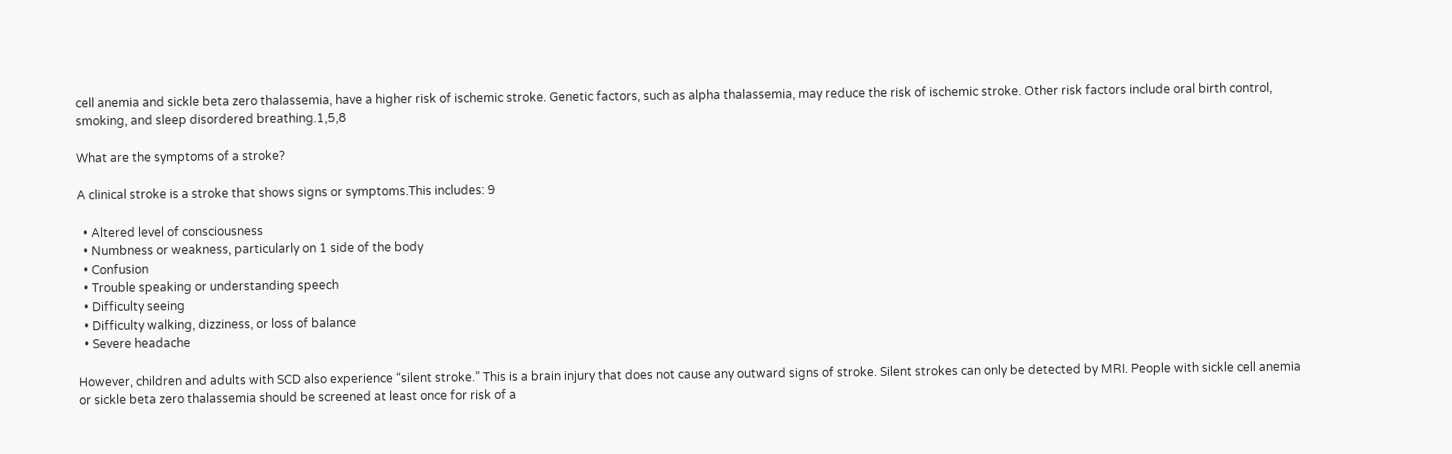cell anemia and sickle beta zero thalassemia, have a higher risk of ischemic stroke. Genetic factors, such as alpha thalassemia, may reduce the risk of ischemic stroke. Other risk factors include oral birth control, smoking, and sleep disordered breathing.1,5,8

What are the symptoms of a stroke?

A clinical stroke is a stroke that shows signs or symptoms.This includes: 9

  • Altered level of consciousness
  • Numbness or weakness, particularly on 1 side of the body
  • Confusion
  • Trouble speaking or understanding speech
  • Difficulty seeing
  • Difficulty walking, dizziness, or loss of balance
  • Severe headache

However, children and adults with SCD also experience “silent stroke.” This is a brain injury that does not cause any outward signs of stroke. Silent strokes can only be detected by MRI. People with sickle cell anemia or sickle beta zero thalassemia should be screened at least once for risk of a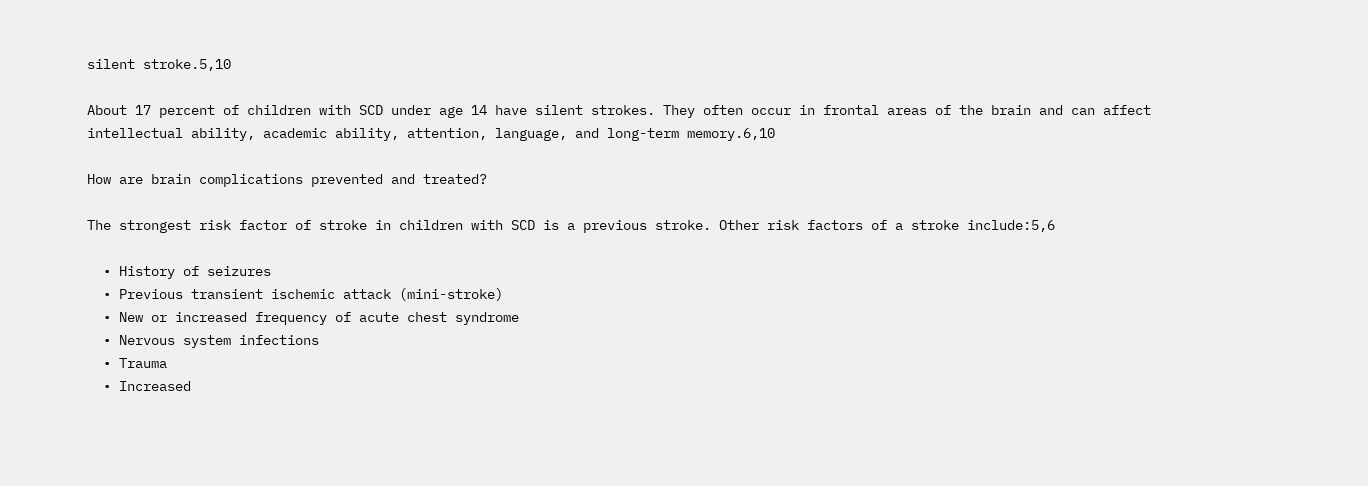silent stroke.5,10

About 17 percent of children with SCD under age 14 have silent strokes. They often occur in frontal areas of the brain and can affect intellectual ability, academic ability, attention, language, and long-term memory.6,10

How are brain complications prevented and treated?

The strongest risk factor of stroke in children with SCD is a previous stroke. Other risk factors of a stroke include:5,6

  • History of seizures
  • Previous transient ischemic attack (mini-stroke)
  • New or increased frequency of acute chest syndrome
  • Nervous system infections
  • Trauma
  • Increased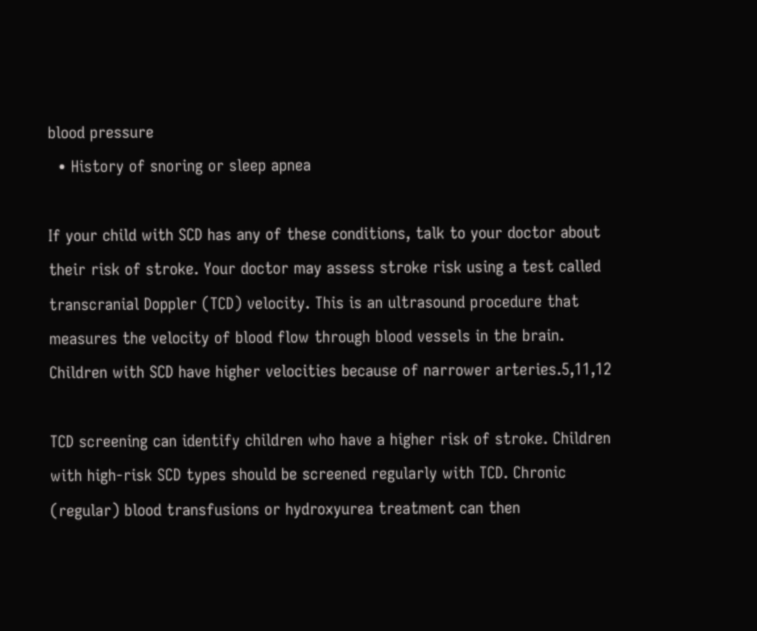blood pressure
  • History of snoring or sleep apnea

If your child with SCD has any of these conditions, talk to your doctor about their risk of stroke. Your doctor may assess stroke risk using a test called transcranial Doppler (TCD) velocity. This is an ultrasound procedure that measures the velocity of blood flow through blood vessels in the brain. Children with SCD have higher velocities because of narrower arteries.5,11,12

TCD screening can identify children who have a higher risk of stroke. Children with high-risk SCD types should be screened regularly with TCD. Chronic (regular) blood transfusions or hydroxyurea treatment can then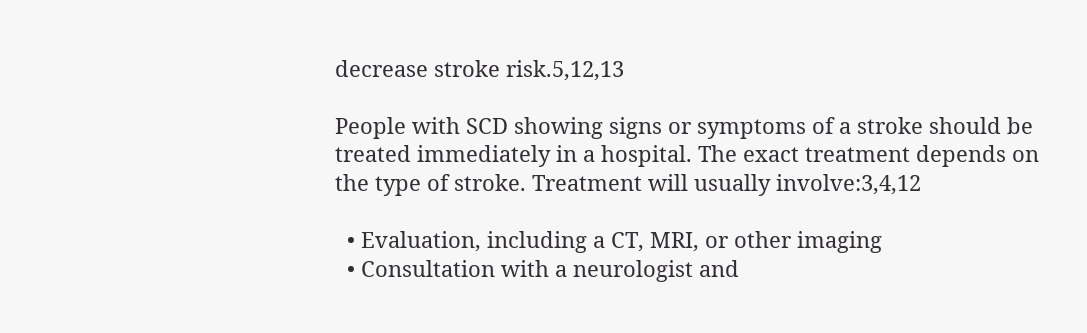decrease stroke risk.5,12,13

People with SCD showing signs or symptoms of a stroke should be treated immediately in a hospital. The exact treatment depends on the type of stroke. Treatment will usually involve:3,4,12

  • Evaluation, including a CT, MRI, or other imaging
  • Consultation with a neurologist and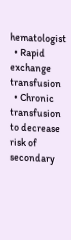hematologist
  • Rapid exchange transfusion
  • Chronic transfusion to decrease risk of secondary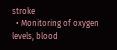stroke
  • Monitoring of oxygen levels, blood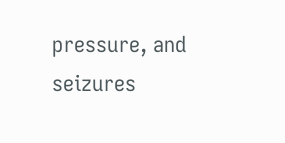pressure, and seizures